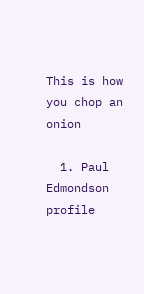This is how you chop an onion

  1. Paul Edmondson profile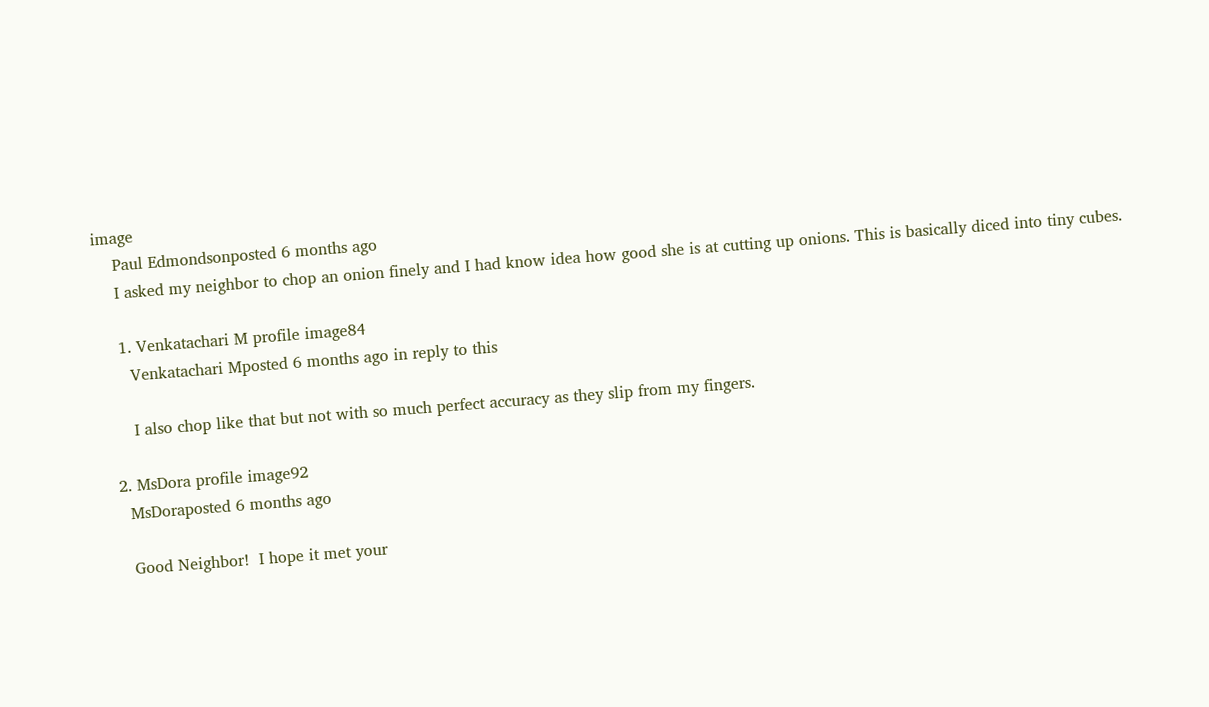image
    Paul Edmondsonposted 6 months ago
    I asked my neighbor to chop an onion finely and I had know idea how good she is at cutting up onions. This is basically diced into tiny cubes.

    1. Venkatachari M profile image84
      Venkatachari Mposted 6 months ago in reply to this

      I also chop like that but not with so much perfect accuracy as they slip from my fingers.

  2. MsDora profile image92
    MsDoraposted 6 months ago

    Good Neighbor!  I hope it met your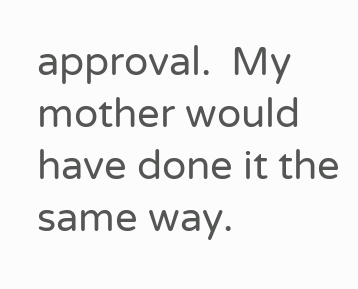approval.  My mother would have done it the same way.